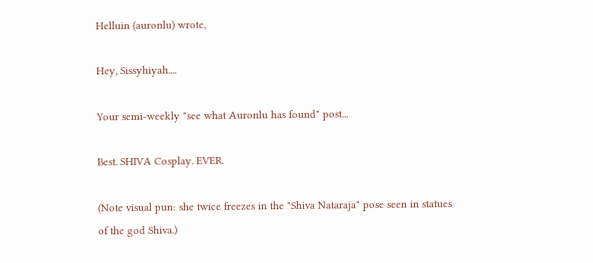Helluin (auronlu) wrote,

Hey, Sissyhiyah....

Your semi-weekly "see what Auronlu has found" post...

Best. SHIVA Cosplay. EVER.

(Note visual pun: she twice freezes in the "Shiva Nataraja" pose seen in statues of the god Shiva.)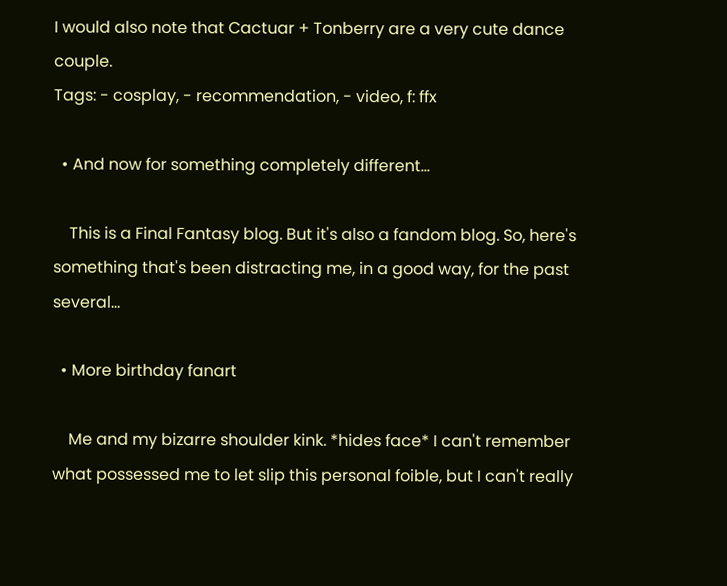I would also note that Cactuar + Tonberry are a very cute dance couple.
Tags: - cosplay, - recommendation, - video, f: ffx

  • And now for something completely different...

    This is a Final Fantasy blog. But it's also a fandom blog. So, here's something that's been distracting me, in a good way, for the past several…

  • More birthday fanart

    Me and my bizarre shoulder kink. *hides face* I can't remember what possessed me to let slip this personal foible, but I can't really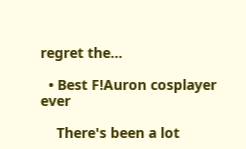regret the…

  • Best F!Auron cosplayer ever

    There's been a lot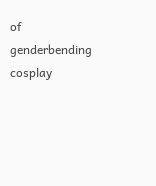of genderbending cosplay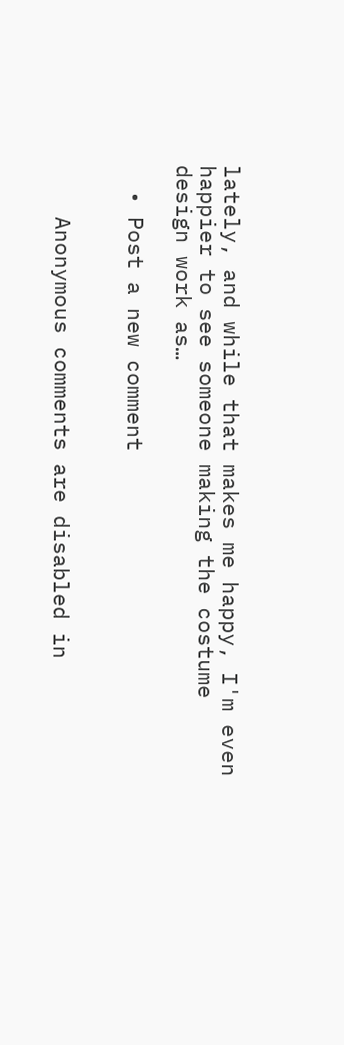lately, and while that makes me happy, I'm even happier to see someone making the costume design work as…

  • Post a new comment


    Anonymous comments are disabled in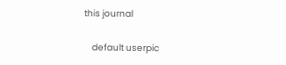this journal

    default userpic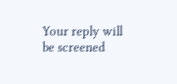Your reply will be screened